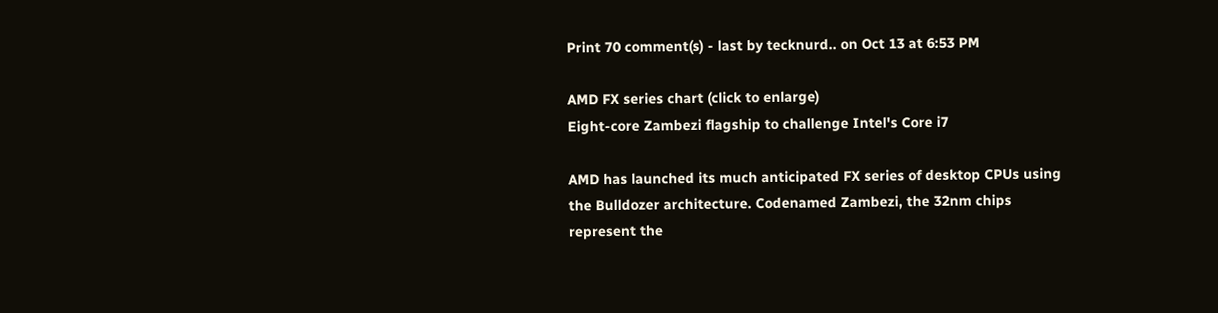Print 70 comment(s) - last by tecknurd.. on Oct 13 at 6:53 PM

AMD FX series chart (click to enlarge)
Eight-core Zambezi flagship to challenge Intel's Core i7

AMD has launched its much anticipated FX series of desktop CPUs using the Bulldozer architecture. Codenamed Zambezi, the 32nm chips represent the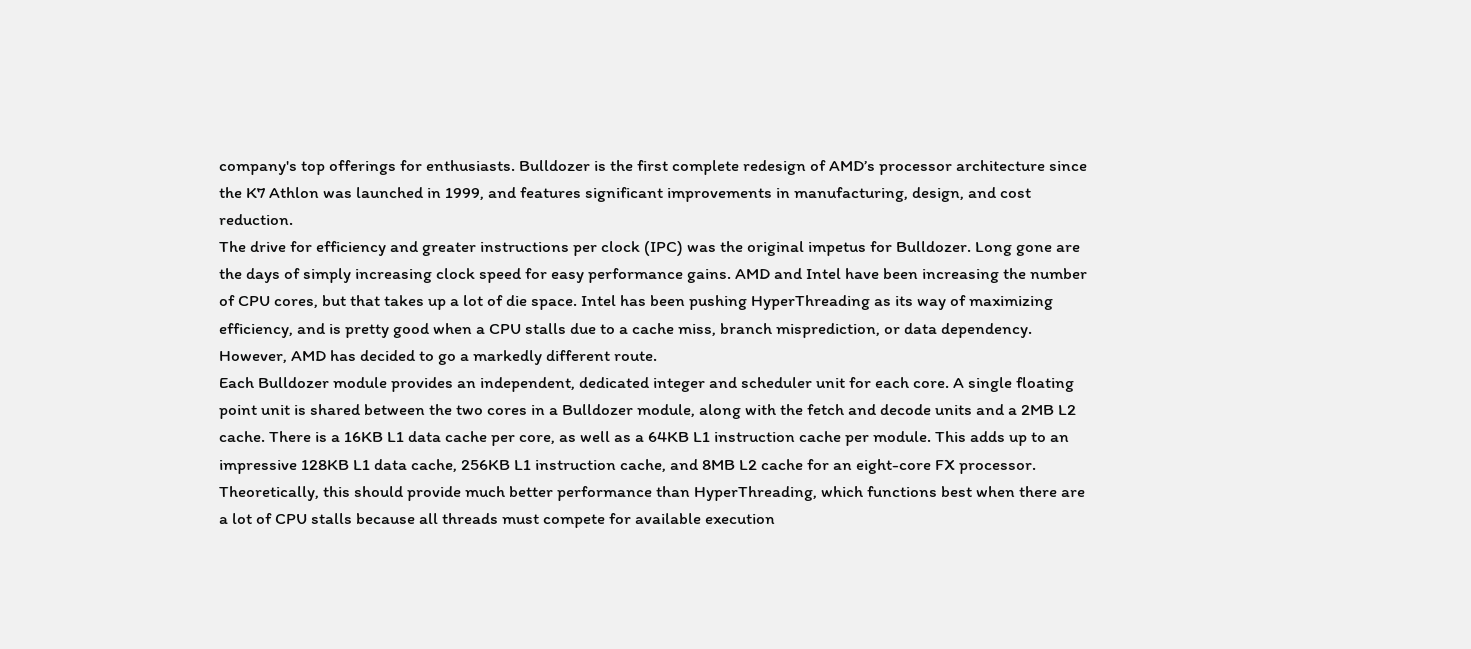company's top offerings for enthusiasts. Bulldozer is the first complete redesign of AMD’s processor architecture since the K7 Athlon was launched in 1999, and features significant improvements in manufacturing, design, and cost reduction.
The drive for efficiency and greater instructions per clock (IPC) was the original impetus for Bulldozer. Long gone are the days of simply increasing clock speed for easy performance gains. AMD and Intel have been increasing the number of CPU cores, but that takes up a lot of die space. Intel has been pushing HyperThreading as its way of maximizing efficiency, and is pretty good when a CPU stalls due to a cache miss, branch misprediction, or data dependency. However, AMD has decided to go a markedly different route.
Each Bulldozer module provides an independent, dedicated integer and scheduler unit for each core. A single floating point unit is shared between the two cores in a Bulldozer module, along with the fetch and decode units and a 2MB L2 cache. There is a 16KB L1 data cache per core, as well as a 64KB L1 instruction cache per module. This adds up to an impressive 128KB L1 data cache, 256KB L1 instruction cache, and 8MB L2 cache for an eight-core FX processor.
Theoretically, this should provide much better performance than HyperThreading, which functions best when there are a lot of CPU stalls because all threads must compete for available execution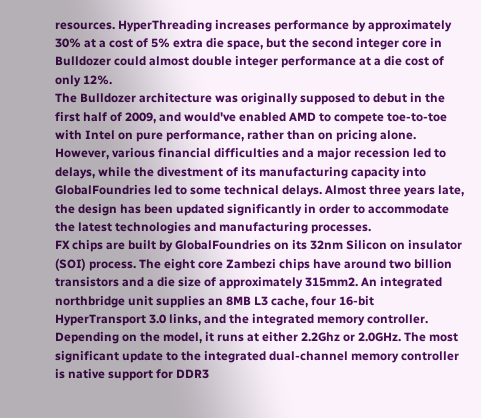resources. HyperThreading increases performance by approximately 30% at a cost of 5% extra die space, but the second integer core in Bulldozer could almost double integer performance at a die cost of only 12%.
The Bulldozer architecture was originally supposed to debut in the first half of 2009, and would've enabled AMD to compete toe-to-toe with Intel on pure performance, rather than on pricing alone. However, various financial difficulties and a major recession led to delays, while the divestment of its manufacturing capacity into GlobalFoundries led to some technical delays. Almost three years late, the design has been updated significantly in order to accommodate the latest technologies and manufacturing processes.
FX chips are built by GlobalFoundries on its 32nm Silicon on insulator (SOI) process. The eight core Zambezi chips have around two billion transistors and a die size of approximately 315mm2. An integrated northbridge unit supplies an 8MB L3 cache, four 16-bit HyperTransport 3.0 links, and the integrated memory controller. Depending on the model, it runs at either 2.2Ghz or 2.0GHz. The most significant update to the integrated dual-channel memory controller is native support for DDR3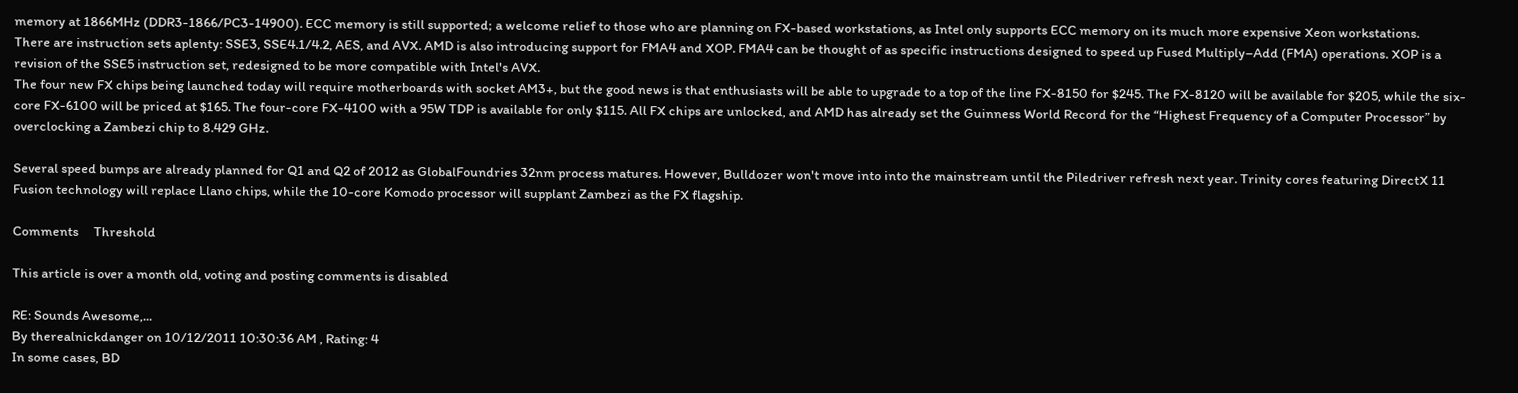memory at 1866MHz (DDR3-1866/PC3-14900). ECC memory is still supported; a welcome relief to those who are planning on FX-based workstations, as Intel only supports ECC memory on its much more expensive Xeon workstations.
There are instruction sets aplenty: SSE3, SSE4.1/4.2, AES, and AVX. AMD is also introducing support for FMA4 and XOP. FMA4 can be thought of as specific instructions designed to speed up Fused Multiply–Add (FMA) operations. XOP is a revision of the SSE5 instruction set, redesigned to be more compatible with Intel's AVX.
The four new FX chips being launched today will require motherboards with socket AM3+, but the good news is that enthusiasts will be able to upgrade to a top of the line FX-8150 for $245. The FX-8120 will be available for $205, while the six-core FX-6100 will be priced at $165. The four-core FX-4100 with a 95W TDP is available for only $115. All FX chips are unlocked, and AMD has already set the Guinness World Record for the “Highest Frequency of a Computer Processor” by overclocking a Zambezi chip to 8.429 GHz.

Several speed bumps are already planned for Q1 and Q2 of 2012 as GlobalFoundries 32nm process matures. However, Bulldozer won't move into into the mainstream until the Piledriver refresh next year. Trinity cores featuring DirectX 11 Fusion technology will replace Llano chips, while the 10-core Komodo processor will supplant Zambezi as the FX flagship.

Comments     Threshold

This article is over a month old, voting and posting comments is disabled

RE: Sounds Awesome,...
By therealnickdanger on 10/12/2011 10:30:36 AM , Rating: 4
In some cases, BD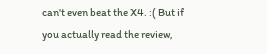can't even beat the X4. :( But if you actually read the review,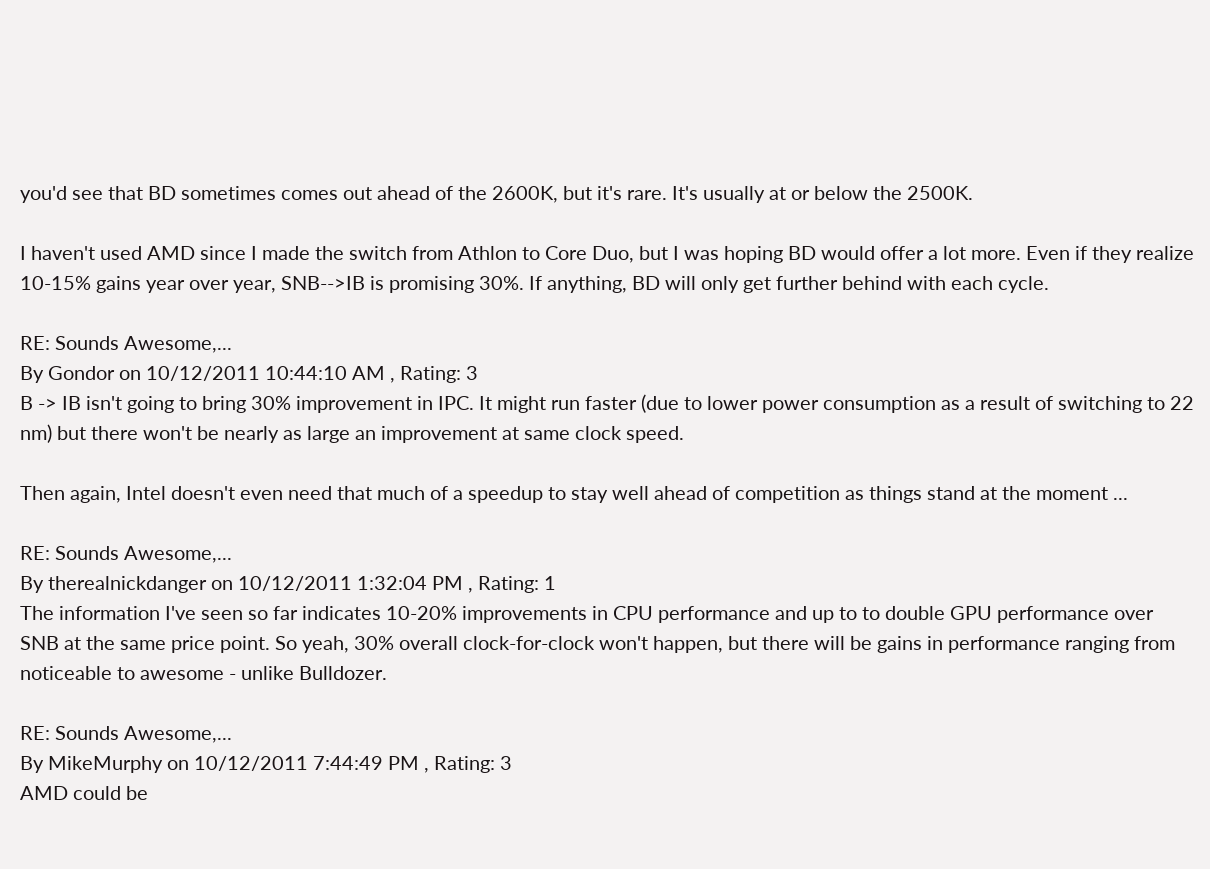you'd see that BD sometimes comes out ahead of the 2600K, but it's rare. It's usually at or below the 2500K.

I haven't used AMD since I made the switch from Athlon to Core Duo, but I was hoping BD would offer a lot more. Even if they realize 10-15% gains year over year, SNB-->IB is promising 30%. If anything, BD will only get further behind with each cycle.

RE: Sounds Awesome,...
By Gondor on 10/12/2011 10:44:10 AM , Rating: 3
B -> IB isn't going to bring 30% improvement in IPC. It might run faster (due to lower power consumption as a result of switching to 22 nm) but there won't be nearly as large an improvement at same clock speed.

Then again, Intel doesn't even need that much of a speedup to stay well ahead of competition as things stand at the moment ...

RE: Sounds Awesome,...
By therealnickdanger on 10/12/2011 1:32:04 PM , Rating: 1
The information I've seen so far indicates 10-20% improvements in CPU performance and up to to double GPU performance over SNB at the same price point. So yeah, 30% overall clock-for-clock won't happen, but there will be gains in performance ranging from noticeable to awesome - unlike Bulldozer.

RE: Sounds Awesome,...
By MikeMurphy on 10/12/2011 7:44:49 PM , Rating: 3
AMD could be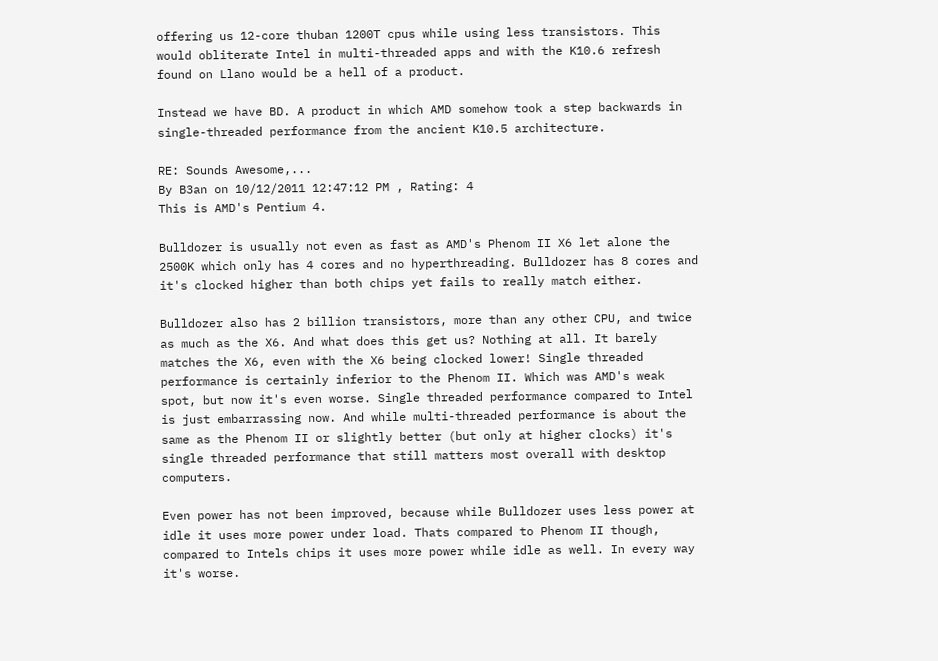offering us 12-core thuban 1200T cpus while using less transistors. This would obliterate Intel in multi-threaded apps and with the K10.6 refresh found on Llano would be a hell of a product.

Instead we have BD. A product in which AMD somehow took a step backwards in single-threaded performance from the ancient K10.5 architecture.

RE: Sounds Awesome,...
By B3an on 10/12/2011 12:47:12 PM , Rating: 4
This is AMD's Pentium 4.

Bulldozer is usually not even as fast as AMD's Phenom II X6 let alone the 2500K which only has 4 cores and no hyperthreading. Bulldozer has 8 cores and it's clocked higher than both chips yet fails to really match either.

Bulldozer also has 2 billion transistors, more than any other CPU, and twice as much as the X6. And what does this get us? Nothing at all. It barely matches the X6, even with the X6 being clocked lower! Single threaded performance is certainly inferior to the Phenom II. Which was AMD's weak spot, but now it's even worse. Single threaded performance compared to Intel is just embarrassing now. And while multi-threaded performance is about the same as the Phenom II or slightly better (but only at higher clocks) it's single threaded performance that still matters most overall with desktop computers.

Even power has not been improved, because while Bulldozer uses less power at idle it uses more power under load. Thats compared to Phenom II though, compared to Intels chips it uses more power while idle as well. In every way it's worse.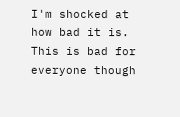I'm shocked at how bad it is. This is bad for everyone though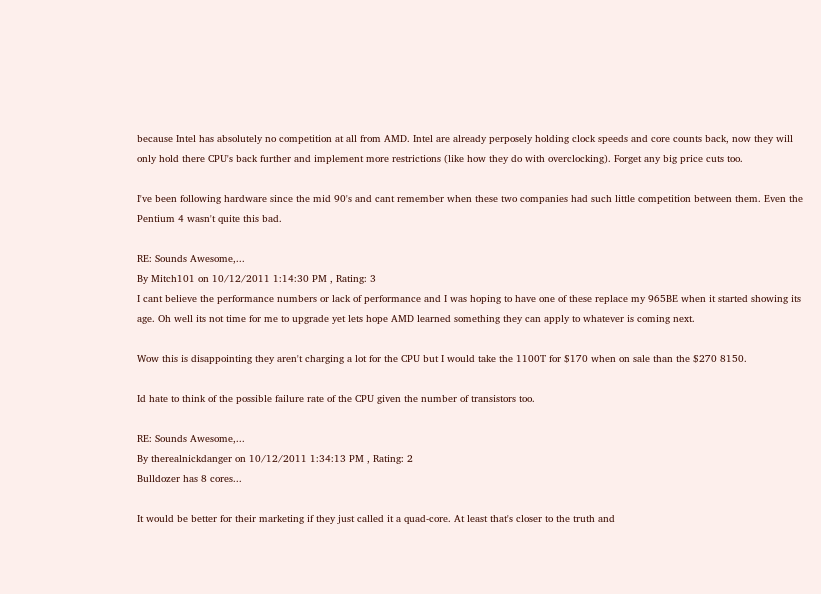because Intel has absolutely no competition at all from AMD. Intel are already perposely holding clock speeds and core counts back, now they will only hold there CPU's back further and implement more restrictions (like how they do with overclocking). Forget any big price cuts too.

I've been following hardware since the mid 90's and cant remember when these two companies had such little competition between them. Even the Pentium 4 wasn't quite this bad.

RE: Sounds Awesome,...
By Mitch101 on 10/12/2011 1:14:30 PM , Rating: 3
I cant believe the performance numbers or lack of performance and I was hoping to have one of these replace my 965BE when it started showing its age. Oh well its not time for me to upgrade yet lets hope AMD learned something they can apply to whatever is coming next.

Wow this is disappointing they aren't charging a lot for the CPU but I would take the 1100T for $170 when on sale than the $270 8150.

Id hate to think of the possible failure rate of the CPU given the number of transistors too.

RE: Sounds Awesome,...
By therealnickdanger on 10/12/2011 1:34:13 PM , Rating: 2
Bulldozer has 8 cores...

It would be better for their marketing if they just called it a quad-core. At least that's closer to the truth and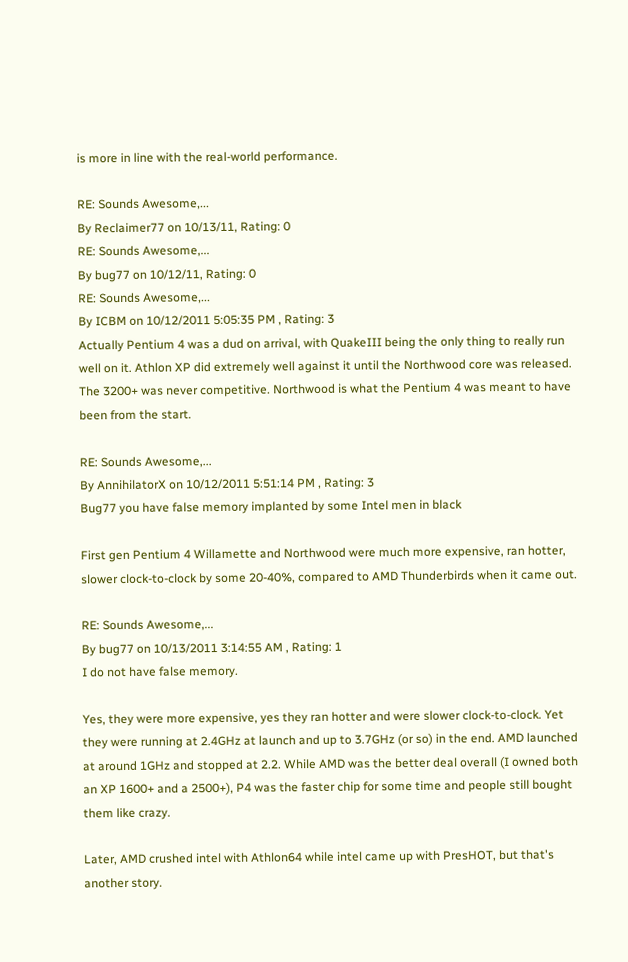is more in line with the real-world performance.

RE: Sounds Awesome,...
By Reclaimer77 on 10/13/11, Rating: 0
RE: Sounds Awesome,...
By bug77 on 10/12/11, Rating: 0
RE: Sounds Awesome,...
By ICBM on 10/12/2011 5:05:35 PM , Rating: 3
Actually Pentium 4 was a dud on arrival, with QuakeIII being the only thing to really run well on it. Athlon XP did extremely well against it until the Northwood core was released. The 3200+ was never competitive. Northwood is what the Pentium 4 was meant to have been from the start.

RE: Sounds Awesome,...
By AnnihilatorX on 10/12/2011 5:51:14 PM , Rating: 3
Bug77 you have false memory implanted by some Intel men in black

First gen Pentium 4 Willamette and Northwood were much more expensive, ran hotter, slower clock-to-clock by some 20-40%, compared to AMD Thunderbirds when it came out.

RE: Sounds Awesome,...
By bug77 on 10/13/2011 3:14:55 AM , Rating: 1
I do not have false memory.

Yes, they were more expensive, yes they ran hotter and were slower clock-to-clock. Yet they were running at 2.4GHz at launch and up to 3.7GHz (or so) in the end. AMD launched at around 1GHz and stopped at 2.2. While AMD was the better deal overall (I owned both an XP 1600+ and a 2500+), P4 was the faster chip for some time and people still bought them like crazy.

Later, AMD crushed intel with Athlon64 while intel came up with PresHOT, but that's another story.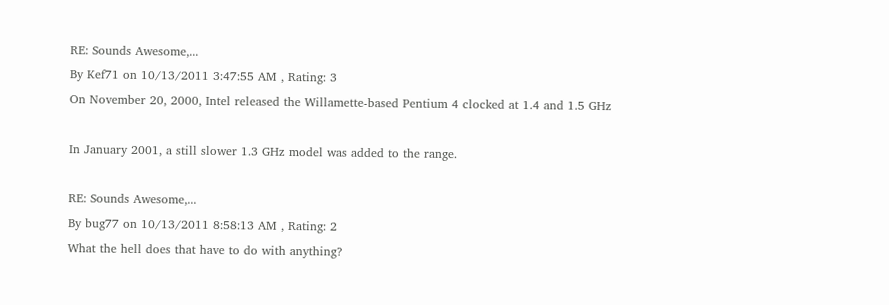RE: Sounds Awesome,...
By Kef71 on 10/13/2011 3:47:55 AM , Rating: 3
On November 20, 2000, Intel released the Willamette-based Pentium 4 clocked at 1.4 and 1.5 GHz

In January 2001, a still slower 1.3 GHz model was added to the range.

RE: Sounds Awesome,...
By bug77 on 10/13/2011 8:58:13 AM , Rating: 2
What the hell does that have to do with anything?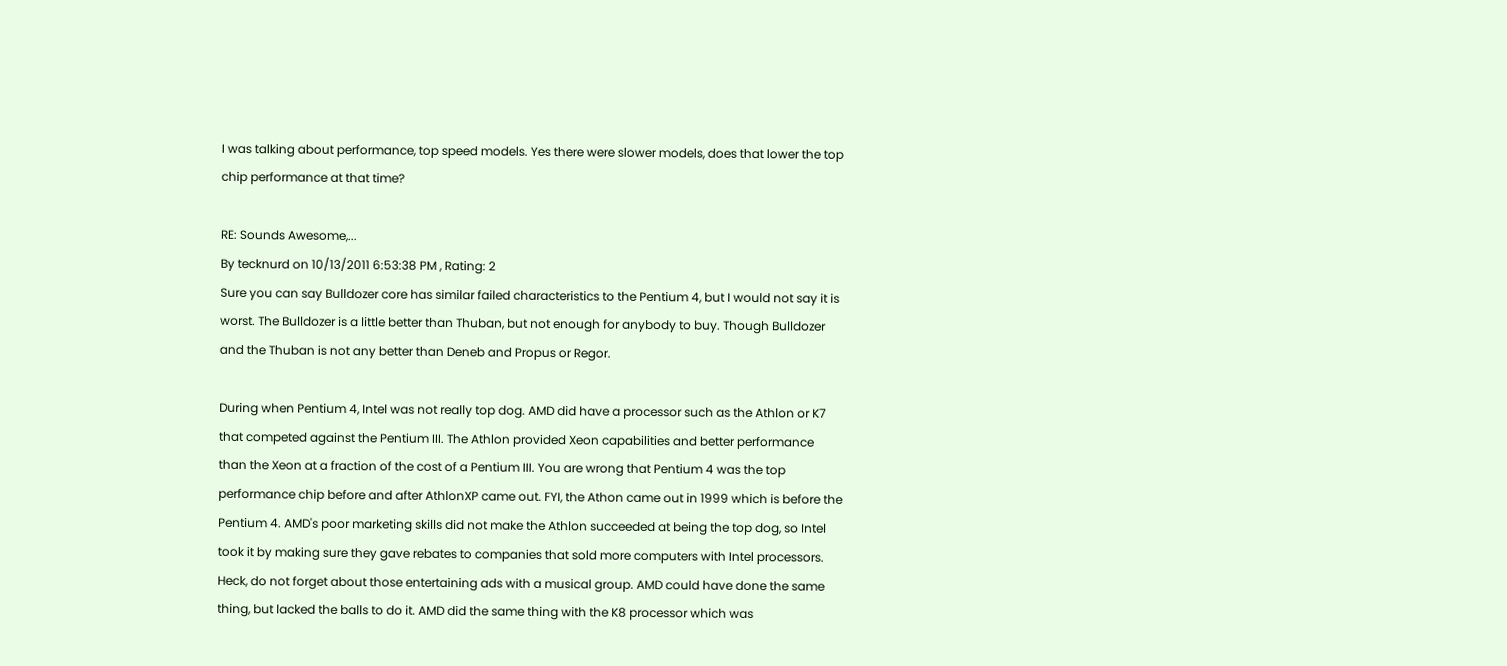I was talking about performance, top speed models. Yes there were slower models, does that lower the top chip performance at that time?

RE: Sounds Awesome,...
By tecknurd on 10/13/2011 6:53:38 PM , Rating: 2
Sure you can say Bulldozer core has similar failed characteristics to the Pentium 4, but I would not say it is worst. The Bulldozer is a little better than Thuban, but not enough for anybody to buy. Though Bulldozer and the Thuban is not any better than Deneb and Propus or Regor.

During when Pentium 4, Intel was not really top dog. AMD did have a processor such as the Athlon or K7 that competed against the Pentium III. The Athlon provided Xeon capabilities and better performance than the Xeon at a fraction of the cost of a Pentium III. You are wrong that Pentium 4 was the top performance chip before and after AthlonXP came out. FYI, the Athon came out in 1999 which is before the Pentium 4. AMD's poor marketing skills did not make the Athlon succeeded at being the top dog, so Intel took it by making sure they gave rebates to companies that sold more computers with Intel processors. Heck, do not forget about those entertaining ads with a musical group. AMD could have done the same thing, but lacked the balls to do it. AMD did the same thing with the K8 processor which was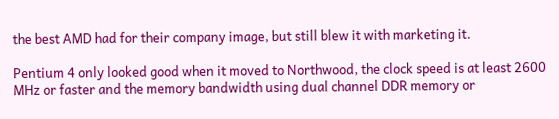the best AMD had for their company image, but still blew it with marketing it.

Pentium 4 only looked good when it moved to Northwood, the clock speed is at least 2600 MHz or faster and the memory bandwidth using dual channel DDR memory or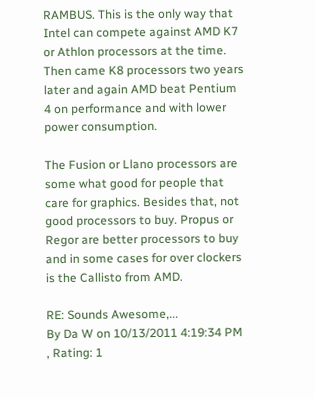RAMBUS. This is the only way that Intel can compete against AMD K7 or Athlon processors at the time. Then came K8 processors two years later and again AMD beat Pentium 4 on performance and with lower power consumption.

The Fusion or Llano processors are some what good for people that care for graphics. Besides that, not good processors to buy. Propus or Regor are better processors to buy and in some cases for over clockers is the Callisto from AMD.

RE: Sounds Awesome,...
By Da W on 10/13/2011 4:19:34 PM , Rating: 1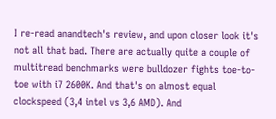I re-read anandtech's review, and upon closer look it's not all that bad. There are actually quite a couple of multitread benchmarks were bulldozer fights toe-to-toe with i7 2600K. And that's on almost equal clockspeed (3,4 intel vs 3,6 AMD). And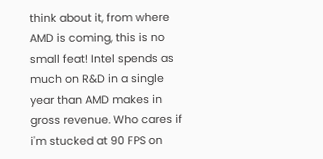think about it, from where AMD is coming, this is no small feat! Intel spends as much on R&D in a single year than AMD makes in gross revenue. Who cares if i'm stucked at 90 FPS on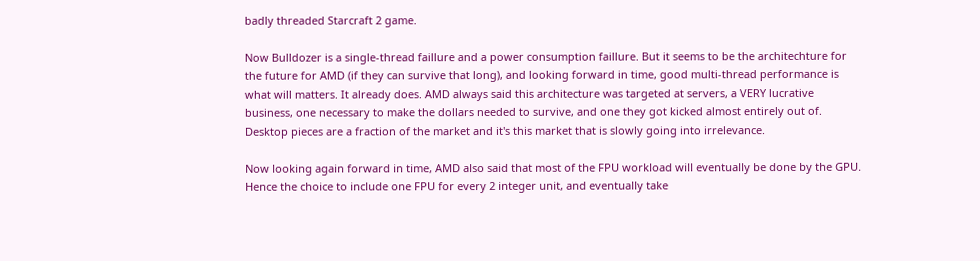badly threaded Starcraft 2 game.

Now Bulldozer is a single-thread faillure and a power consumption faillure. But it seems to be the architechture for the future for AMD (if they can survive that long), and looking forward in time, good multi-thread performance is what will matters. It already does. AMD always said this architecture was targeted at servers, a VERY lucrative business, one necessary to make the dollars needed to survive, and one they got kicked almost entirely out of. Desktop pieces are a fraction of the market and it's this market that is slowly going into irrelevance.

Now looking again forward in time, AMD also said that most of the FPU workload will eventually be done by the GPU. Hence the choice to include one FPU for every 2 integer unit, and eventually take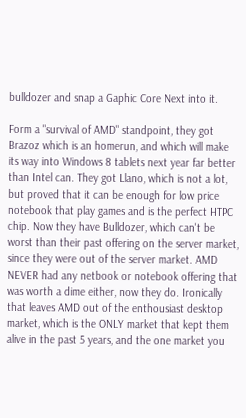bulldozer and snap a Gaphic Core Next into it.

Form a "survival of AMD" standpoint, they got Brazoz which is an homerun, and which will make its way into Windows 8 tablets next year far better than Intel can. They got Llano, which is not a lot, but proved that it can be enough for low price notebook that play games and is the perfect HTPC chip. Now they have Bulldozer, which can't be worst than their past offering on the server market, since they were out of the server market. AMD NEVER had any netbook or notebook offering that was worth a dime either, now they do. Ironically that leaves AMD out of the enthousiast desktop market, which is the ONLY market that kept them alive in the past 5 years, and the one market you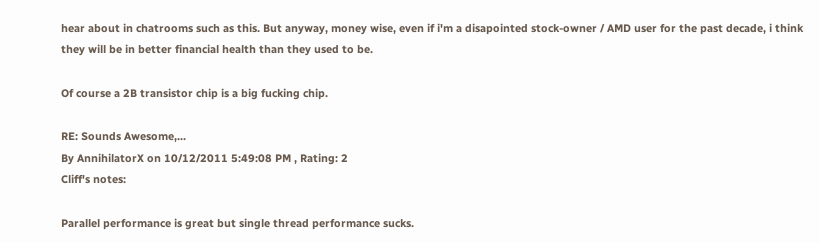hear about in chatrooms such as this. But anyway, money wise, even if i'm a disapointed stock-owner / AMD user for the past decade, i think they will be in better financial health than they used to be.

Of course a 2B transistor chip is a big fucking chip.

RE: Sounds Awesome,...
By AnnihilatorX on 10/12/2011 5:49:08 PM , Rating: 2
Cliff's notes:

Parallel performance is great but single thread performance sucks.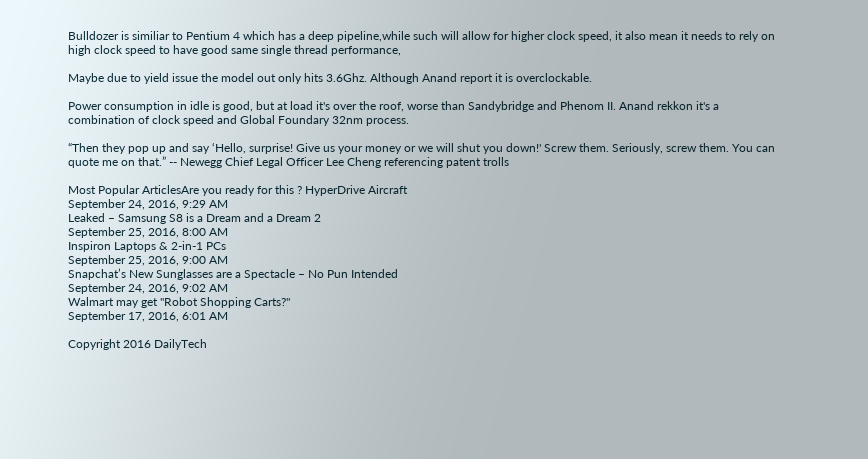Bulldozer is similiar to Pentium 4 which has a deep pipeline,while such will allow for higher clock speed, it also mean it needs to rely on high clock speed to have good same single thread performance,

Maybe due to yield issue the model out only hits 3.6Ghz. Although Anand report it is overclockable.

Power consumption in idle is good, but at load it's over the roof, worse than Sandybridge and Phenom II. Anand rekkon it's a combination of clock speed and Global Foundary 32nm process.

“Then they pop up and say ‘Hello, surprise! Give us your money or we will shut you down!' Screw them. Seriously, screw them. You can quote me on that.” -- Newegg Chief Legal Officer Lee Cheng referencing patent trolls

Most Popular ArticlesAre you ready for this ? HyperDrive Aircraft
September 24, 2016, 9:29 AM
Leaked – Samsung S8 is a Dream and a Dream 2
September 25, 2016, 8:00 AM
Inspiron Laptops & 2-in-1 PCs
September 25, 2016, 9:00 AM
Snapchat’s New Sunglasses are a Spectacle – No Pun Intended
September 24, 2016, 9:02 AM
Walmart may get "Robot Shopping Carts?"
September 17, 2016, 6:01 AM

Copyright 2016 DailyTech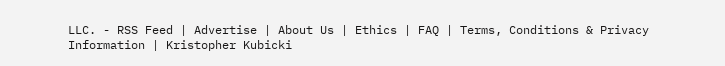LLC. - RSS Feed | Advertise | About Us | Ethics | FAQ | Terms, Conditions & Privacy Information | Kristopher Kubicki